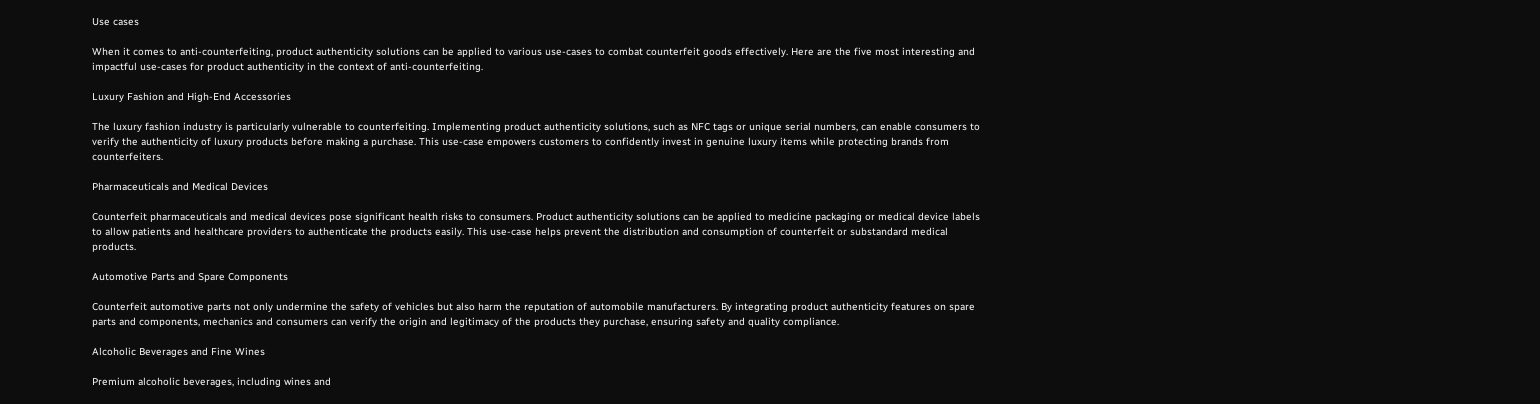Use cases

When it comes to anti-counterfeiting, product authenticity solutions can be applied to various use-cases to combat counterfeit goods effectively. Here are the five most interesting and impactful use-cases for product authenticity in the context of anti-counterfeiting.

Luxury Fashion and High-End Accessories

The luxury fashion industry is particularly vulnerable to counterfeiting. Implementing product authenticity solutions, such as NFC tags or unique serial numbers, can enable consumers to verify the authenticity of luxury products before making a purchase. This use-case empowers customers to confidently invest in genuine luxury items while protecting brands from counterfeiters.

Pharmaceuticals and Medical Devices

Counterfeit pharmaceuticals and medical devices pose significant health risks to consumers. Product authenticity solutions can be applied to medicine packaging or medical device labels to allow patients and healthcare providers to authenticate the products easily. This use-case helps prevent the distribution and consumption of counterfeit or substandard medical products.

Automotive Parts and Spare Components

Counterfeit automotive parts not only undermine the safety of vehicles but also harm the reputation of automobile manufacturers. By integrating product authenticity features on spare parts and components, mechanics and consumers can verify the origin and legitimacy of the products they purchase, ensuring safety and quality compliance.

Alcoholic Beverages and Fine Wines

Premium alcoholic beverages, including wines and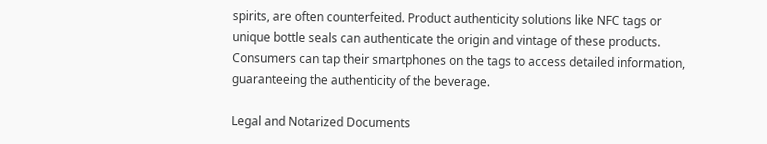spirits, are often counterfeited. Product authenticity solutions like NFC tags or unique bottle seals can authenticate the origin and vintage of these products. Consumers can tap their smartphones on the tags to access detailed information, guaranteeing the authenticity of the beverage.

Legal and Notarized Documents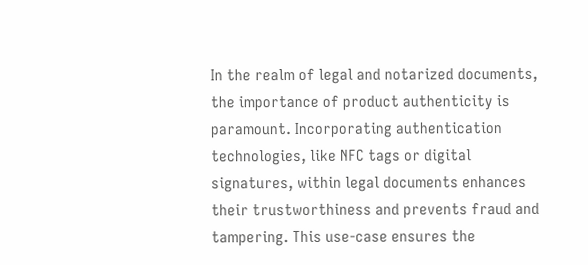In the realm of legal and notarized documents, the importance of product authenticity is paramount. Incorporating authentication technologies, like NFC tags or digital signatures, within legal documents enhances their trustworthiness and prevents fraud and tampering. This use-case ensures the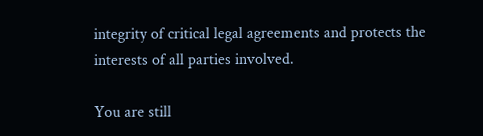integrity of critical legal agreements and protects the interests of all parties involved.

You are still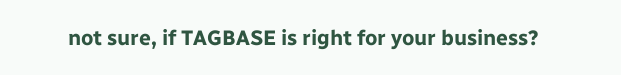not sure, if TAGBASE is right for your business?